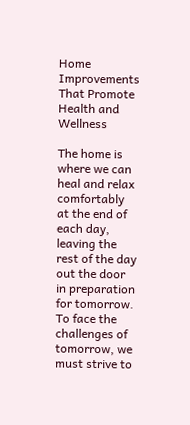Home Improvements That Promote Health and Wellness

The home is where we can heal and relax comfortably at the end of each day, leaving the rest of the day out the door in preparation for tomorrow. To face the challenges of tomorrow, we must strive to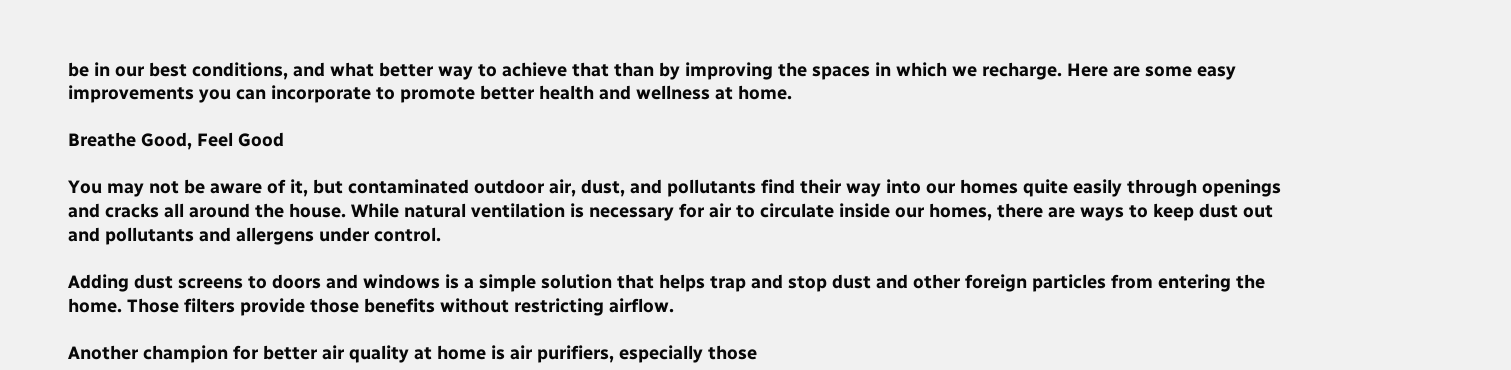be in our best conditions, and what better way to achieve that than by improving the spaces in which we recharge. Here are some easy improvements you can incorporate to promote better health and wellness at home.

Breathe Good, Feel Good

You may not be aware of it, but contaminated outdoor air, dust, and pollutants find their way into our homes quite easily through openings and cracks all around the house. While natural ventilation is necessary for air to circulate inside our homes, there are ways to keep dust out and pollutants and allergens under control.

Adding dust screens to doors and windows is a simple solution that helps trap and stop dust and other foreign particles from entering the home. Those filters provide those benefits without restricting airflow.

Another champion for better air quality at home is air purifiers, especially those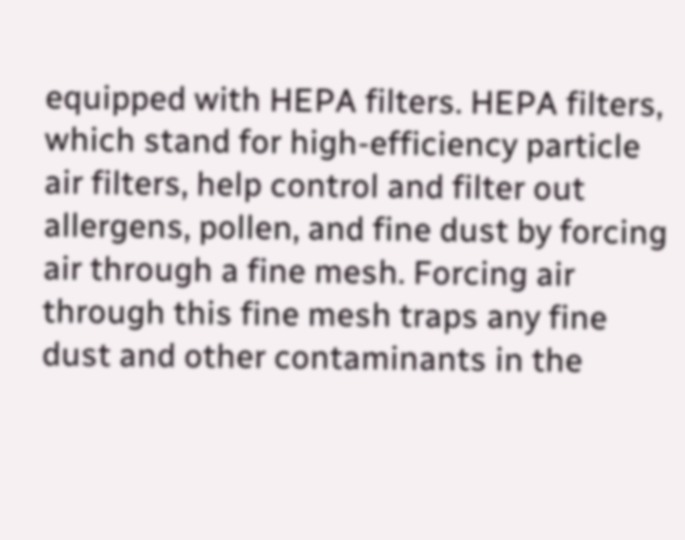equipped with HEPA filters. HEPA filters, which stand for high-efficiency particle air filters, help control and filter out allergens, pollen, and fine dust by forcing air through a fine mesh. Forcing air through this fine mesh traps any fine dust and other contaminants in the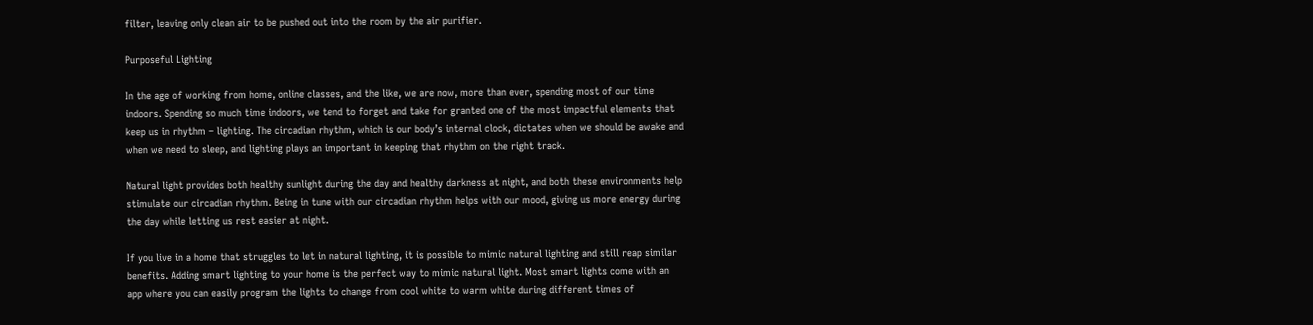filter, leaving only clean air to be pushed out into the room by the air purifier.

Purposeful Lighting

In the age of working from home, online classes, and the like, we are now, more than ever, spending most of our time indoors. Spending so much time indoors, we tend to forget and take for granted one of the most impactful elements that keep us in rhythm – lighting. The circadian rhythm, which is our body’s internal clock, dictates when we should be awake and when we need to sleep, and lighting plays an important in keeping that rhythm on the right track.

Natural light provides both healthy sunlight during the day and healthy darkness at night, and both these environments help stimulate our circadian rhythm. Being in tune with our circadian rhythm helps with our mood, giving us more energy during the day while letting us rest easier at night.

If you live in a home that struggles to let in natural lighting, it is possible to mimic natural lighting and still reap similar benefits. Adding smart lighting to your home is the perfect way to mimic natural light. Most smart lights come with an app where you can easily program the lights to change from cool white to warm white during different times of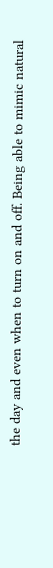the day and even when to turn on and off. Being able to mimic natural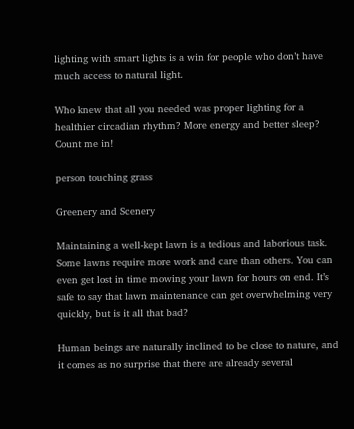lighting with smart lights is a win for people who don’t have much access to natural light.

Who knew that all you needed was proper lighting for a healthier circadian rhythm? More energy and better sleep? Count me in!

person touching grass

Greenery and Scenery

Maintaining a well-kept lawn is a tedious and laborious task. Some lawns require more work and care than others. You can even get lost in time mowing your lawn for hours on end. It’s safe to say that lawn maintenance can get overwhelming very quickly, but is it all that bad?

Human beings are naturally inclined to be close to nature, and it comes as no surprise that there are already several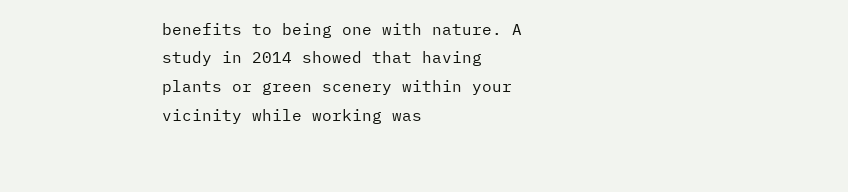benefits to being one with nature. A study in 2014 showed that having plants or green scenery within your vicinity while working was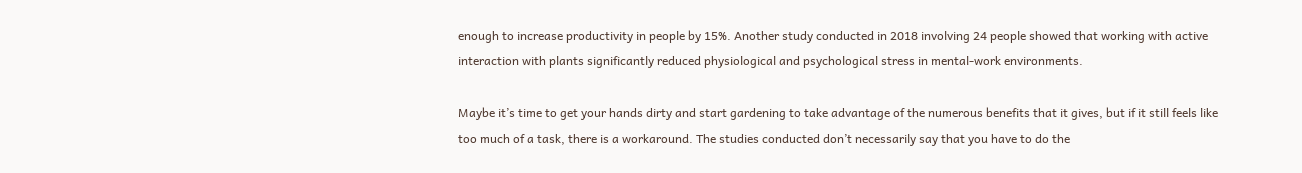enough to increase productivity in people by 15%. Another study conducted in 2018 involving 24 people showed that working with active interaction with plants significantly reduced physiological and psychological stress in mental-work environments.

Maybe it’s time to get your hands dirty and start gardening to take advantage of the numerous benefits that it gives, but if it still feels like too much of a task, there is a workaround. The studies conducted don’t necessarily say that you have to do the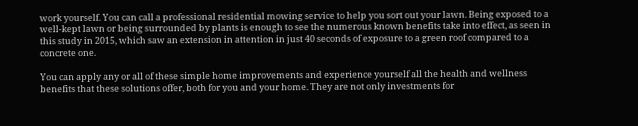work yourself. You can call a professional residential mowing service to help you sort out your lawn. Being exposed to a well-kept lawn or being surrounded by plants is enough to see the numerous known benefits take into effect, as seen in this study in 2015, which saw an extension in attention in just 40 seconds of exposure to a green roof compared to a concrete one.

You can apply any or all of these simple home improvements and experience yourself all the health and wellness benefits that these solutions offer, both for you and your home. They are not only investments for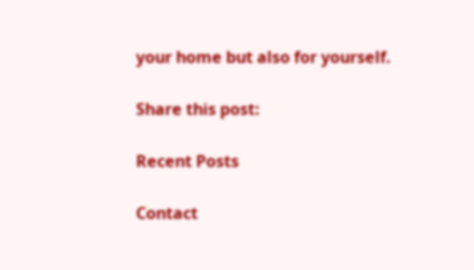your home but also for yourself.

Share this post:

Recent Posts

Contact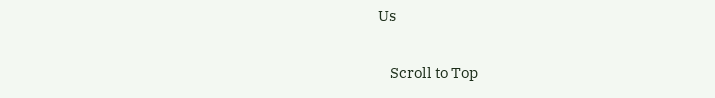Us

    Scroll to Top